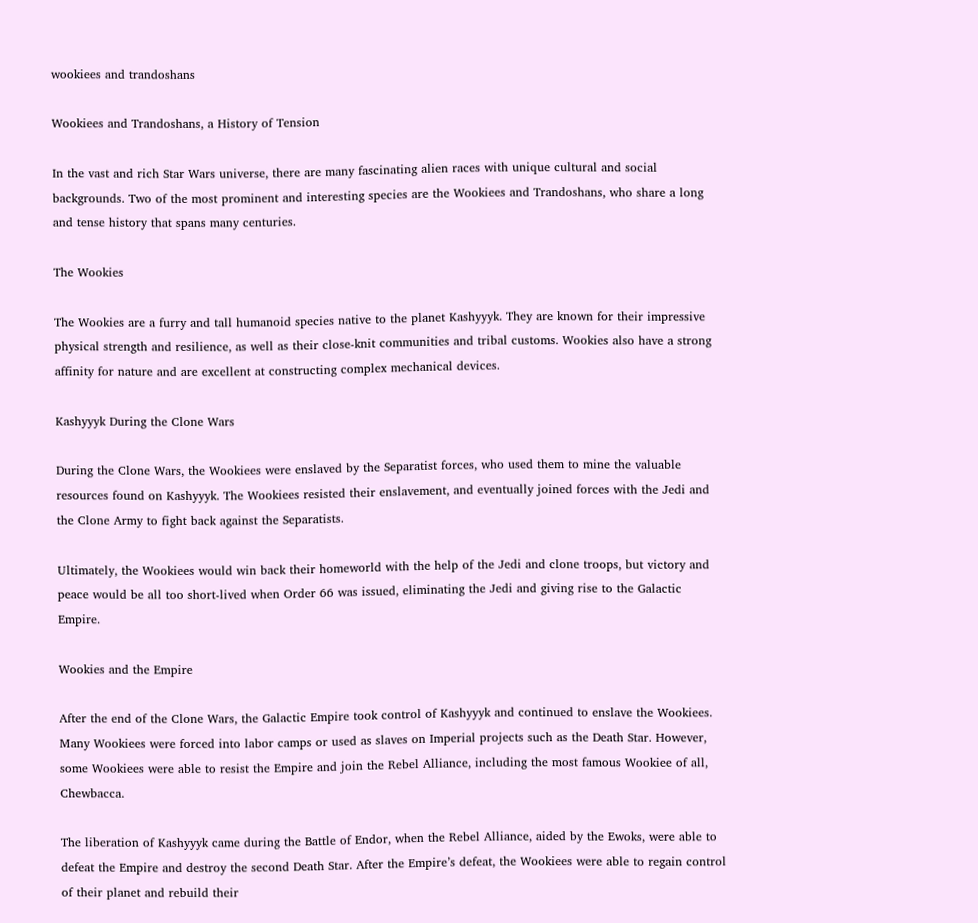wookiees and trandoshans

Wookiees and Trandoshans, a History of Tension

In the vast and rich Star Wars universe, there are many fascinating alien races with unique cultural and social backgrounds. Two of the most prominent and interesting species are the Wookiees and Trandoshans, who share a long and tense history that spans many centuries.

The Wookies

The Wookies are a furry and tall humanoid species native to the planet Kashyyyk. They are known for their impressive physical strength and resilience, as well as their close-knit communities and tribal customs. Wookies also have a strong affinity for nature and are excellent at constructing complex mechanical devices.

Kashyyyk During the Clone Wars

During the Clone Wars, the Wookiees were enslaved by the Separatist forces, who used them to mine the valuable resources found on Kashyyyk. The Wookiees resisted their enslavement, and eventually joined forces with the Jedi and the Clone Army to fight back against the Separatists.

Ultimately, the Wookiees would win back their homeworld with the help of the Jedi and clone troops, but victory and peace would be all too short-lived when Order 66 was issued, eliminating the Jedi and giving rise to the Galactic Empire.

Wookies and the Empire

After the end of the Clone Wars, the Galactic Empire took control of Kashyyyk and continued to enslave the Wookiees. Many Wookiees were forced into labor camps or used as slaves on Imperial projects such as the Death Star. However, some Wookiees were able to resist the Empire and join the Rebel Alliance, including the most famous Wookiee of all, Chewbacca.

The liberation of Kashyyyk came during the Battle of Endor, when the Rebel Alliance, aided by the Ewoks, were able to defeat the Empire and destroy the second Death Star. After the Empire’s defeat, the Wookiees were able to regain control of their planet and rebuild their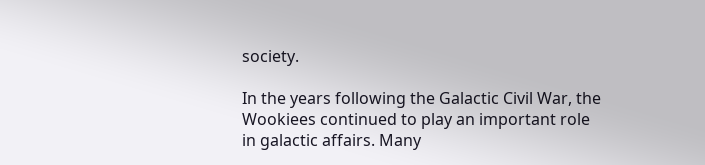society.

In the years following the Galactic Civil War, the Wookiees continued to play an important role in galactic affairs. Many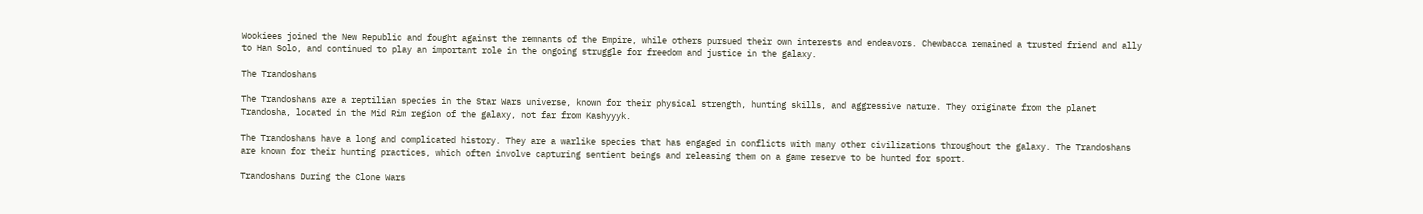Wookiees joined the New Republic and fought against the remnants of the Empire, while others pursued their own interests and endeavors. Chewbacca remained a trusted friend and ally to Han Solo, and continued to play an important role in the ongoing struggle for freedom and justice in the galaxy.

The Trandoshans

The Trandoshans are a reptilian species in the Star Wars universe, known for their physical strength, hunting skills, and aggressive nature. They originate from the planet Trandosha, located in the Mid Rim region of the galaxy, not far from Kashyyyk.

The Trandoshans have a long and complicated history. They are a warlike species that has engaged in conflicts with many other civilizations throughout the galaxy. The Trandoshans are known for their hunting practices, which often involve capturing sentient beings and releasing them on a game reserve to be hunted for sport.

Trandoshans During the Clone Wars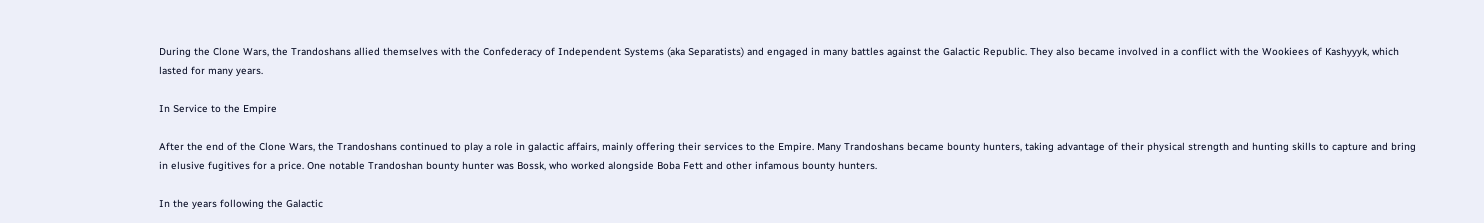During the Clone Wars, the Trandoshans allied themselves with the Confederacy of Independent Systems (aka Separatists) and engaged in many battles against the Galactic Republic. They also became involved in a conflict with the Wookiees of Kashyyyk, which lasted for many years.

In Service to the Empire

After the end of the Clone Wars, the Trandoshans continued to play a role in galactic affairs, mainly offering their services to the Empire. Many Trandoshans became bounty hunters, taking advantage of their physical strength and hunting skills to capture and bring in elusive fugitives for a price. One notable Trandoshan bounty hunter was Bossk, who worked alongside Boba Fett and other infamous bounty hunters.

In the years following the Galactic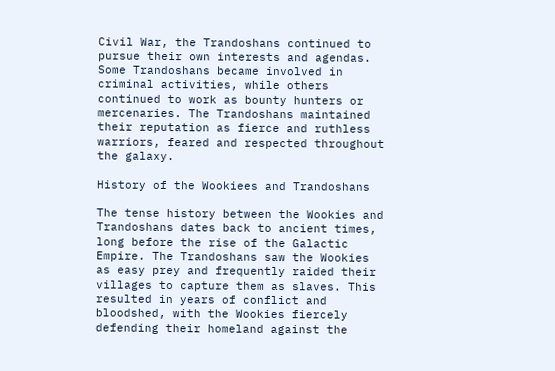Civil War, the Trandoshans continued to pursue their own interests and agendas. Some Trandoshans became involved in criminal activities, while others continued to work as bounty hunters or mercenaries. The Trandoshans maintained their reputation as fierce and ruthless warriors, feared and respected throughout the galaxy.

History of the Wookiees and Trandoshans

The tense history between the Wookies and Trandoshans dates back to ancient times, long before the rise of the Galactic Empire. The Trandoshans saw the Wookies as easy prey and frequently raided their villages to capture them as slaves. This resulted in years of conflict and bloodshed, with the Wookies fiercely defending their homeland against the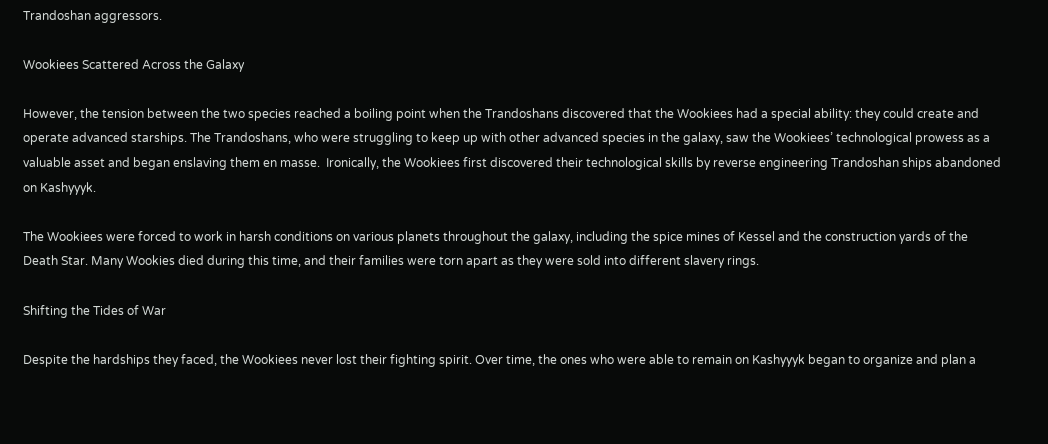Trandoshan aggressors.

Wookiees Scattered Across the Galaxy

However, the tension between the two species reached a boiling point when the Trandoshans discovered that the Wookiees had a special ability: they could create and operate advanced starships. The Trandoshans, who were struggling to keep up with other advanced species in the galaxy, saw the Wookiees’ technological prowess as a valuable asset and began enslaving them en masse.  Ironically, the Wookiees first discovered their technological skills by reverse engineering Trandoshan ships abandoned on Kashyyyk.

The Wookiees were forced to work in harsh conditions on various planets throughout the galaxy, including the spice mines of Kessel and the construction yards of the Death Star. Many Wookies died during this time, and their families were torn apart as they were sold into different slavery rings.

Shifting the Tides of War

Despite the hardships they faced, the Wookiees never lost their fighting spirit. Over time, the ones who were able to remain on Kashyyyk began to organize and plan a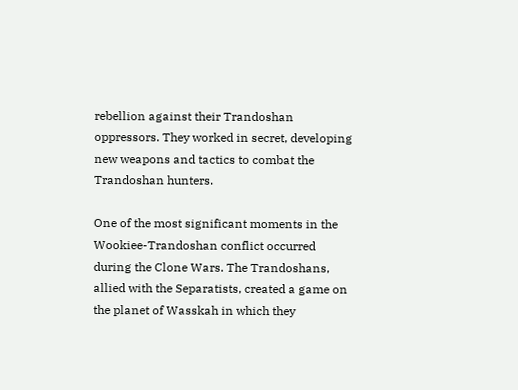rebellion against their Trandoshan oppressors. They worked in secret, developing new weapons and tactics to combat the Trandoshan hunters.

One of the most significant moments in the Wookiee-Trandoshan conflict occurred during the Clone Wars. The Trandoshans, allied with the Separatists, created a game on the planet of Wasskah in which they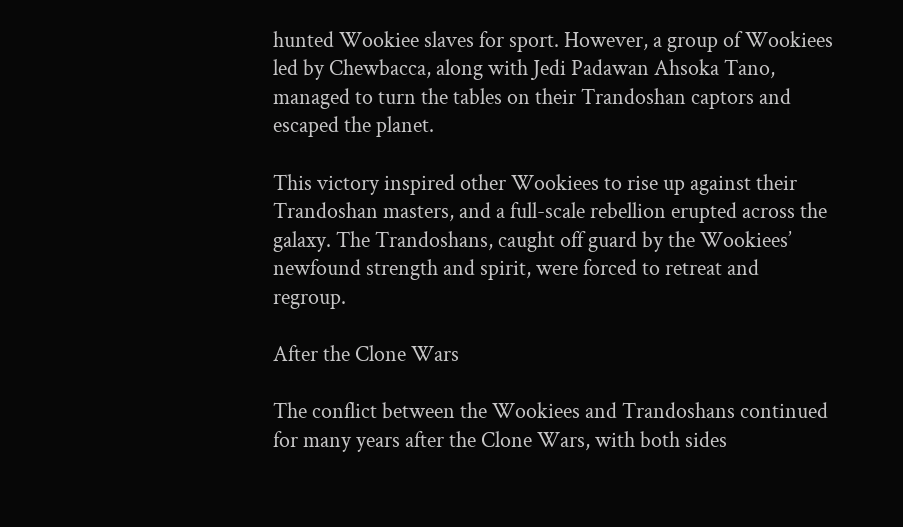hunted Wookiee slaves for sport. However, a group of Wookiees led by Chewbacca, along with Jedi Padawan Ahsoka Tano, managed to turn the tables on their Trandoshan captors and escaped the planet.

This victory inspired other Wookiees to rise up against their Trandoshan masters, and a full-scale rebellion erupted across the galaxy. The Trandoshans, caught off guard by the Wookiees’ newfound strength and spirit, were forced to retreat and regroup.

After the Clone Wars

The conflict between the Wookiees and Trandoshans continued for many years after the Clone Wars, with both sides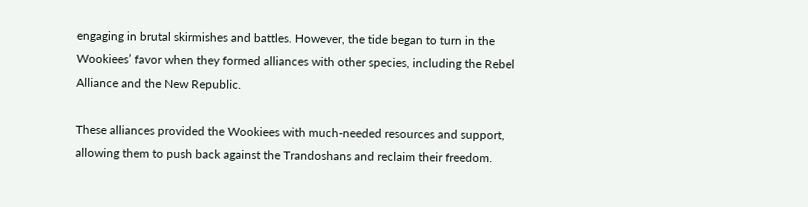engaging in brutal skirmishes and battles. However, the tide began to turn in the Wookiees’ favor when they formed alliances with other species, including the Rebel Alliance and the New Republic.

These alliances provided the Wookiees with much-needed resources and support, allowing them to push back against the Trandoshans and reclaim their freedom.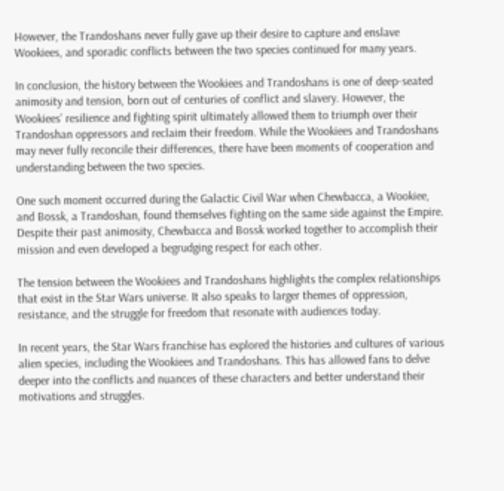However, the Trandoshans never fully gave up their desire to capture and enslave Wookiees, and sporadic conflicts between the two species continued for many years.

In conclusion, the history between the Wookiees and Trandoshans is one of deep-seated animosity and tension, born out of centuries of conflict and slavery. However, the Wookiees’ resilience and fighting spirit ultimately allowed them to triumph over their Trandoshan oppressors and reclaim their freedom. While the Wookiees and Trandoshans may never fully reconcile their differences, there have been moments of cooperation and understanding between the two species.

One such moment occurred during the Galactic Civil War when Chewbacca, a Wookiee, and Bossk, a Trandoshan, found themselves fighting on the same side against the Empire. Despite their past animosity, Chewbacca and Bossk worked together to accomplish their mission and even developed a begrudging respect for each other.

The tension between the Wookiees and Trandoshans highlights the complex relationships that exist in the Star Wars universe. It also speaks to larger themes of oppression, resistance, and the struggle for freedom that resonate with audiences today.

In recent years, the Star Wars franchise has explored the histories and cultures of various alien species, including the Wookiees and Trandoshans. This has allowed fans to delve deeper into the conflicts and nuances of these characters and better understand their motivations and struggles.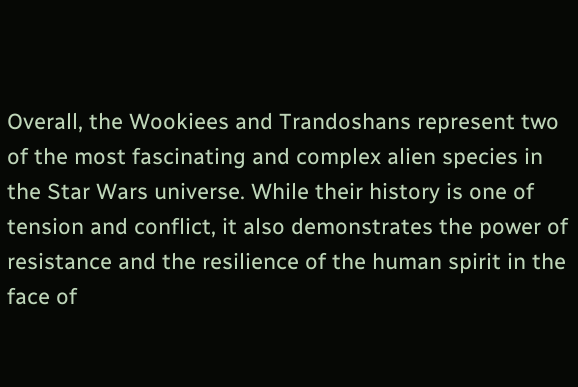Overall, the Wookiees and Trandoshans represent two of the most fascinating and complex alien species in the Star Wars universe. While their history is one of tension and conflict, it also demonstrates the power of resistance and the resilience of the human spirit in the face of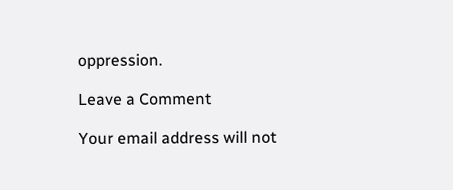oppression.

Leave a Comment

Your email address will not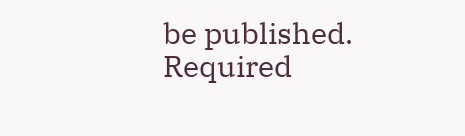be published. Required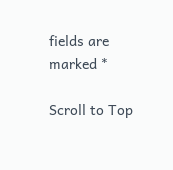fields are marked *

Scroll to Top